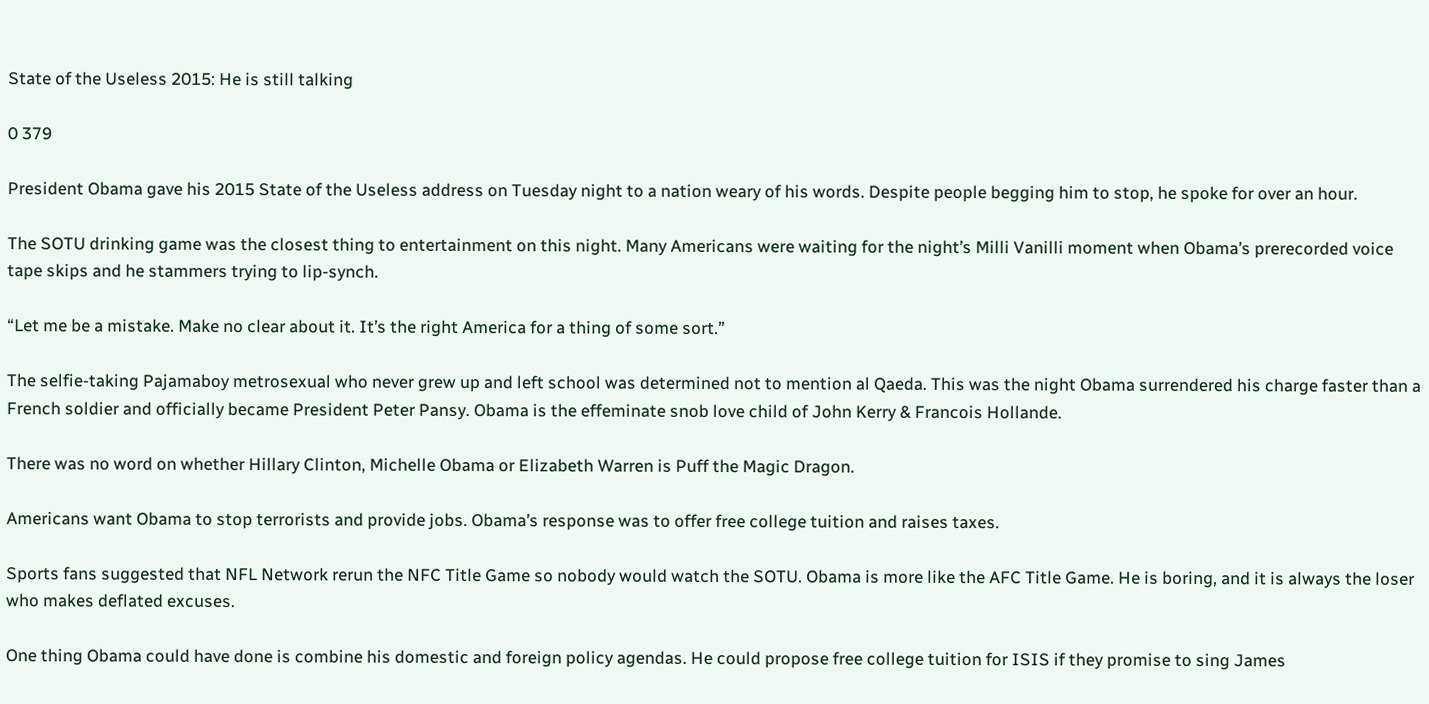State of the Useless 2015: He is still talking

0 379

President Obama gave his 2015 State of the Useless address on Tuesday night to a nation weary of his words. Despite people begging him to stop, he spoke for over an hour.

The SOTU drinking game was the closest thing to entertainment on this night. Many Americans were waiting for the night’s Milli Vanilli moment when Obama’s prerecorded voice tape skips and he stammers trying to lip-synch.

“Let me be a mistake. Make no clear about it. It’s the right America for a thing of some sort.”

The selfie-taking Pajamaboy metrosexual who never grew up and left school was determined not to mention al Qaeda. This was the night Obama surrendered his charge faster than a French soldier and officially became President Peter Pansy. Obama is the effeminate snob love child of John Kerry & Francois Hollande.

There was no word on whether Hillary Clinton, Michelle Obama or Elizabeth Warren is Puff the Magic Dragon.

Americans want Obama to stop terrorists and provide jobs. Obama’s response was to offer free college tuition and raises taxes.

Sports fans suggested that NFL Network rerun the NFC Title Game so nobody would watch the SOTU. Obama is more like the AFC Title Game. He is boring, and it is always the loser who makes deflated excuses.

One thing Obama could have done is combine his domestic and foreign policy agendas. He could propose free college tuition for ISIS if they promise to sing James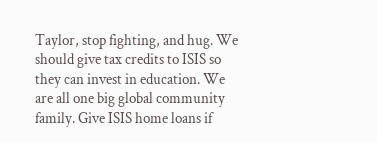Taylor, stop fighting, and hug. We should give tax credits to ISIS so they can invest in education. We are all one big global community family. Give ISIS home loans if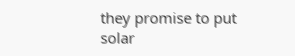they promise to put solar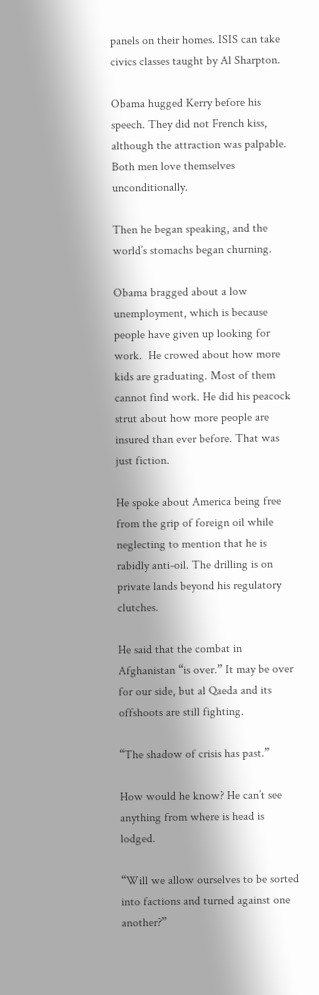panels on their homes. ISIS can take civics classes taught by Al Sharpton.

Obama hugged Kerry before his speech. They did not French kiss, although the attraction was palpable. Both men love themselves unconditionally.

Then he began speaking, and the world’s stomachs began churning.

Obama bragged about a low unemployment, which is because people have given up looking for work.  He crowed about how more kids are graduating. Most of them cannot find work. He did his peacock strut about how more people are insured than ever before. That was just fiction.

He spoke about America being free from the grip of foreign oil while neglecting to mention that he is rabidly anti-oil. The drilling is on private lands beyond his regulatory clutches.

He said that the combat in Afghanistan “is over.” It may be over for our side, but al Qaeda and its offshoots are still fighting.

“The shadow of crisis has past.”

How would he know? He can’t see anything from where is head is lodged.

“Will we allow ourselves to be sorted into factions and turned against one another?”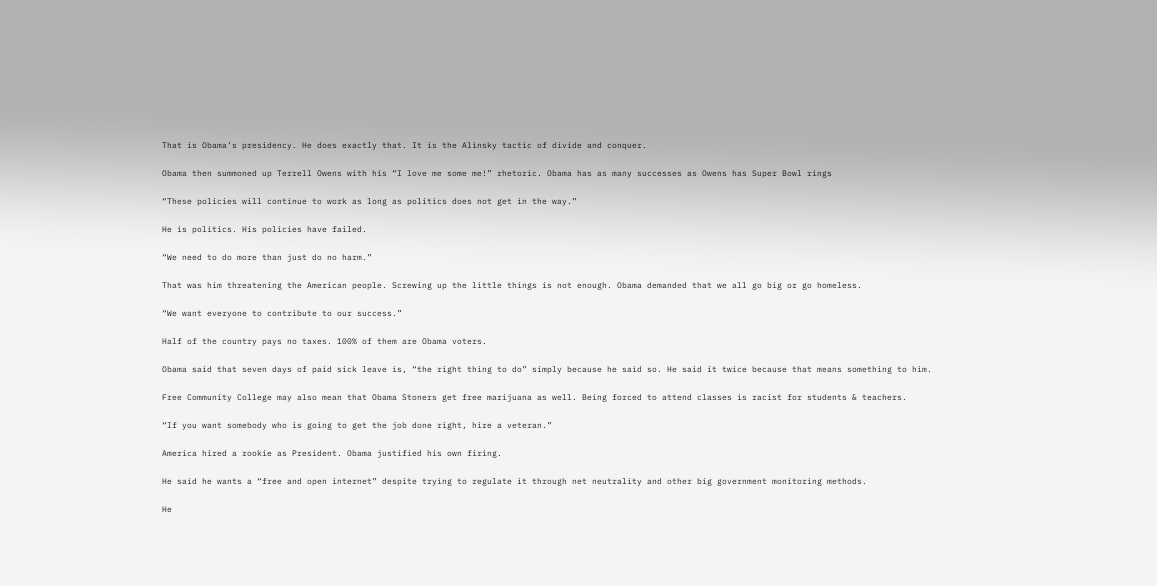That is Obama’s presidency. He does exactly that. It is the Alinsky tactic of divide and conquer.

Obama then summoned up Terrell Owens with his “I love me some me!” rhetoric. Obama has as many successes as Owens has Super Bowl rings

“These policies will continue to work as long as politics does not get in the way.”

He is politics. His policies have failed.

“We need to do more than just do no harm.”

That was him threatening the American people. Screwing up the little things is not enough. Obama demanded that we all go big or go homeless.

“We want everyone to contribute to our success.”

Half of the country pays no taxes. 100% of them are Obama voters.

Obama said that seven days of paid sick leave is, “the right thing to do” simply because he said so. He said it twice because that means something to him.

Free Community College may also mean that Obama Stoners get free marijuana as well. Being forced to attend classes is racist for students & teachers.

“If you want somebody who is going to get the job done right, hire a veteran.”

America hired a rookie as President. Obama justified his own firing.

He said he wants a “free and open internet” despite trying to regulate it through net neutrality and other big government monitoring methods.

He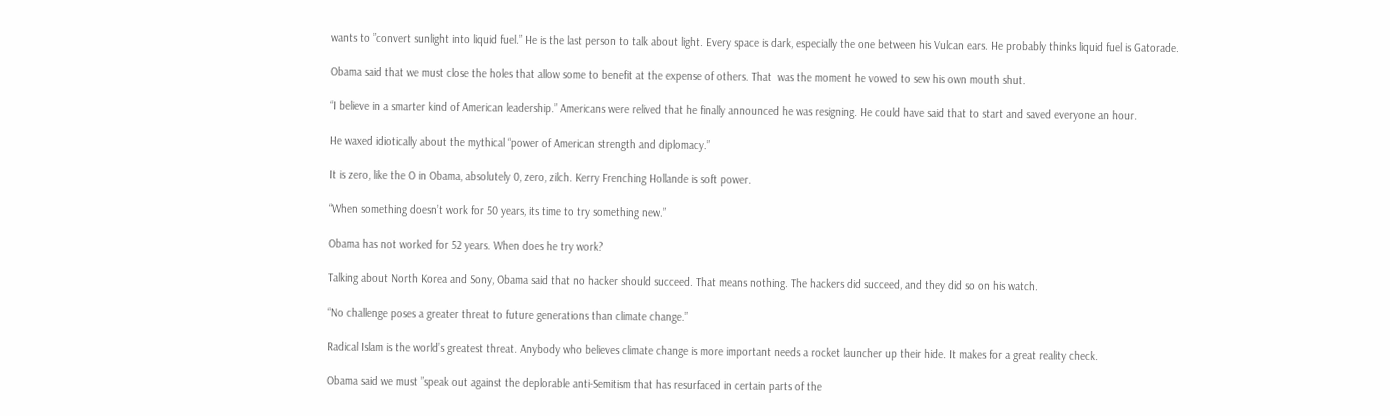wants to ”convert sunlight into liquid fuel.” He is the last person to talk about light. Every space is dark, especially the one between his Vulcan ears. He probably thinks liquid fuel is Gatorade.

Obama said that we must close the holes that allow some to benefit at the expense of others. That  was the moment he vowed to sew his own mouth shut.

“I believe in a smarter kind of American leadership.” Americans were relived that he finally announced he was resigning. He could have said that to start and saved everyone an hour.

He waxed idiotically about the mythical “power of American strength and diplomacy.”

It is zero, like the O in Obama, absolutely 0, zero, zilch. Kerry Frenching Hollande is soft power.

“When something doesn’t work for 50 years, its time to try something new.”

Obama has not worked for 52 years. When does he try work?

Talking about North Korea and Sony, Obama said that no hacker should succeed. That means nothing. The hackers did succeed, and they did so on his watch.

“No challenge poses a greater threat to future generations than climate change.”

Radical Islam is the world’s greatest threat. Anybody who believes climate change is more important needs a rocket launcher up their hide. It makes for a great reality check.

Obama said we must ”speak out against the deplorable anti-Semitism that has resurfaced in certain parts of the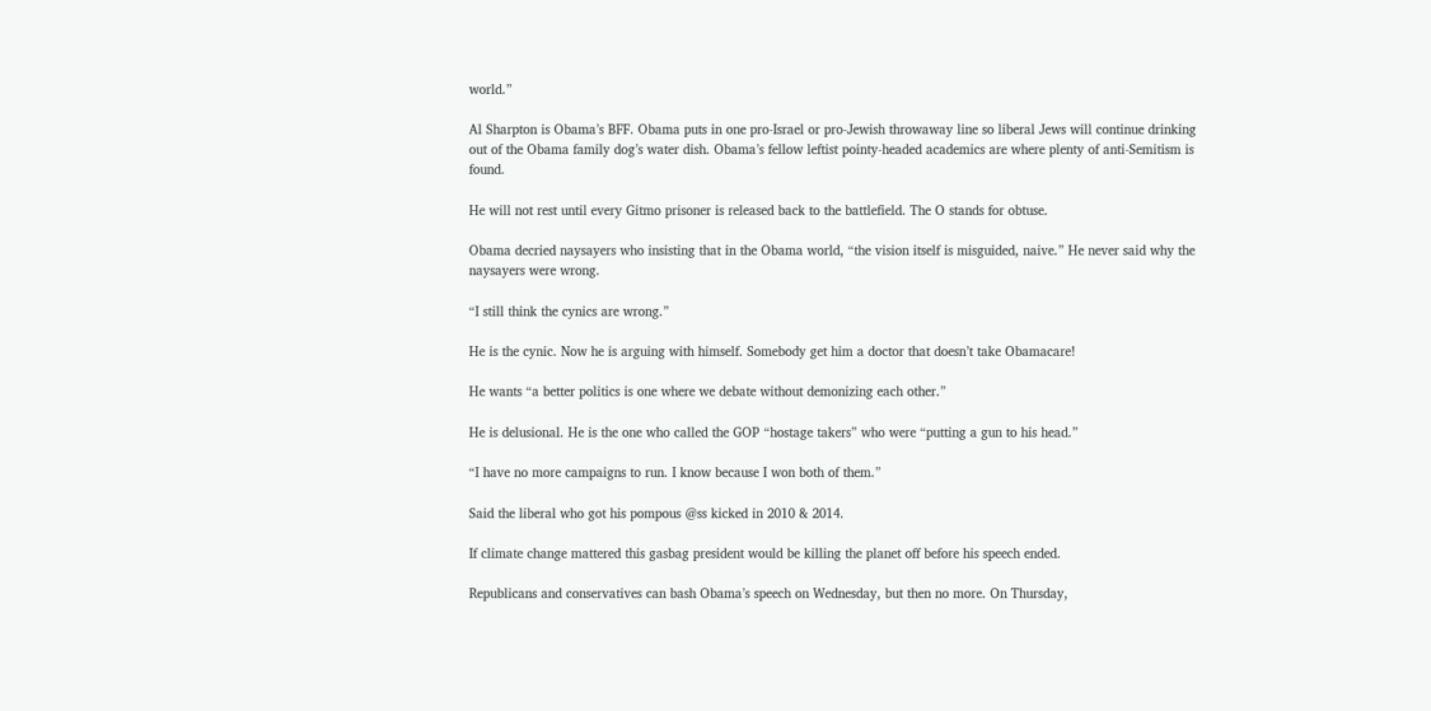world.”

Al Sharpton is Obama’s BFF. Obama puts in one pro-Israel or pro-Jewish throwaway line so liberal Jews will continue drinking out of the Obama family dog’s water dish. Obama’s fellow leftist pointy-headed academics are where plenty of anti-Semitism is found.

He will not rest until every Gitmo prisoner is released back to the battlefield. The O stands for obtuse.

Obama decried naysayers who insisting that in the Obama world, “the vision itself is misguided, naive.” He never said why the naysayers were wrong.

“I still think the cynics are wrong.”

He is the cynic. Now he is arguing with himself. Somebody get him a doctor that doesn’t take Obamacare!

He wants “a better politics is one where we debate without demonizing each other.”

He is delusional. He is the one who called the GOP “hostage takers” who were “putting a gun to his head.”

“I have no more campaigns to run. I know because I won both of them.”

Said the liberal who got his pompous @ss kicked in 2010 & 2014.

If climate change mattered this gasbag president would be killing the planet off before his speech ended.

Republicans and conservatives can bash Obama’s speech on Wednesday, but then no more. On Thursday,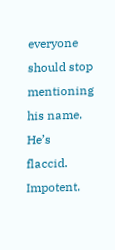everyone should stop mentioning his name. He’s flaccid. Impotent.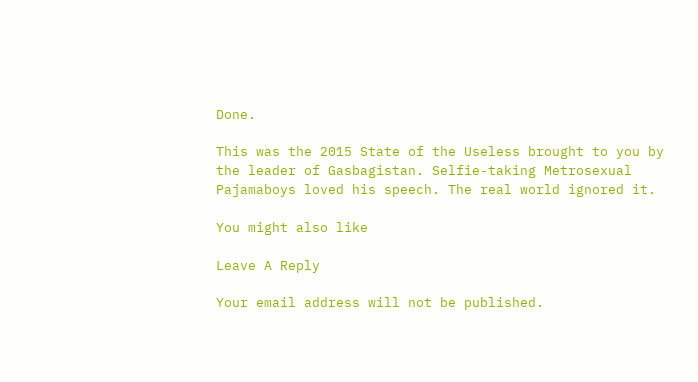Done.

This was the 2015 State of the Useless brought to you by the leader of Gasbagistan. Selfie-taking Metrosexual Pajamaboys loved his speech. The real world ignored it.

You might also like

Leave A Reply

Your email address will not be published.